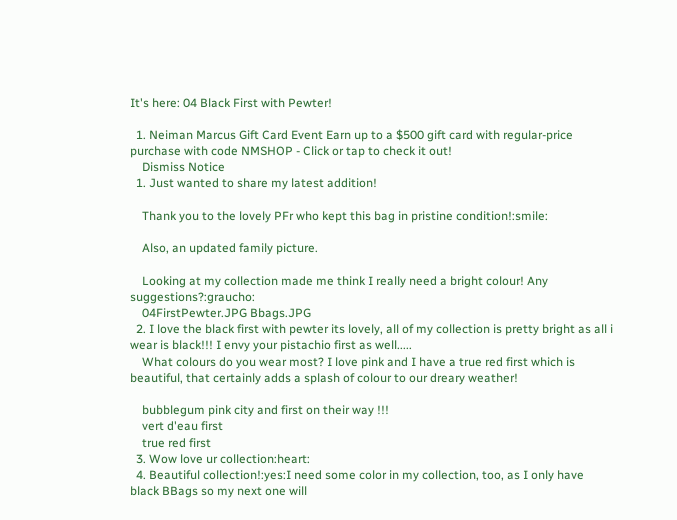It's here: 04 Black First with Pewter!

  1. Neiman Marcus Gift Card Event Earn up to a $500 gift card with regular-price purchase with code NMSHOP - Click or tap to check it out!
    Dismiss Notice
  1. Just wanted to share my latest addition!

    Thank you to the lovely PFr who kept this bag in pristine condition!:smile:

    Also, an updated family picture.

    Looking at my collection made me think I really need a bright colour! Any suggestions?:graucho:
    04FirstPewter.JPG Bbags.JPG
  2. I love the black first with pewter its lovely, all of my collection is pretty bright as all i wear is black!!! I envy your pistachio first as well.....
    What colours do you wear most? I love pink and I have a true red first which is beautiful, that certainly adds a splash of colour to our dreary weather!

    bubblegum pink city and first on their way !!!
    vert d'eau first
    true red first
  3. Wow love ur collection:heart:
  4. Beautiful collection!:yes:I need some color in my collection, too, as I only have black BBags so my next one will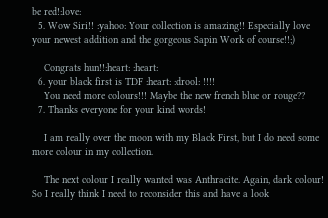be red!:love:
  5. Wow Siri!! :yahoo: Your collection is amazing!! Especially love your newest addition and the gorgeous Sapin Work of course!!;)

    Congrats hun!!:heart: :heart:
  6. your black first is TDF :heart: :drool: !!!!
    You need more colours!!! Maybe the new french blue or rouge??
  7. Thanks everyone for your kind words!

    I am really over the moon with my Black First, but I do need some more colour in my collection.

    The next colour I really wanted was Anthracite. Again, dark colour! So I really think I need to reconsider this and have a look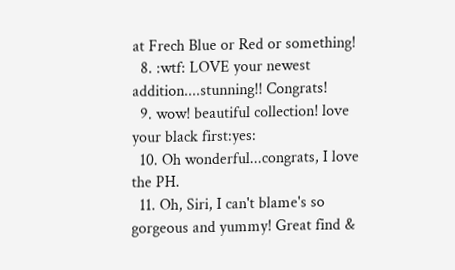at Frech Blue or Red or something!
  8. :wtf: LOVE your newest addition....stunning!! Congrats!
  9. wow! beautiful collection! love your black first:yes:
  10. Oh wonderful...congrats, I love the PH.
  11. Oh, Siri, I can't blame's so gorgeous and yummy! Great find &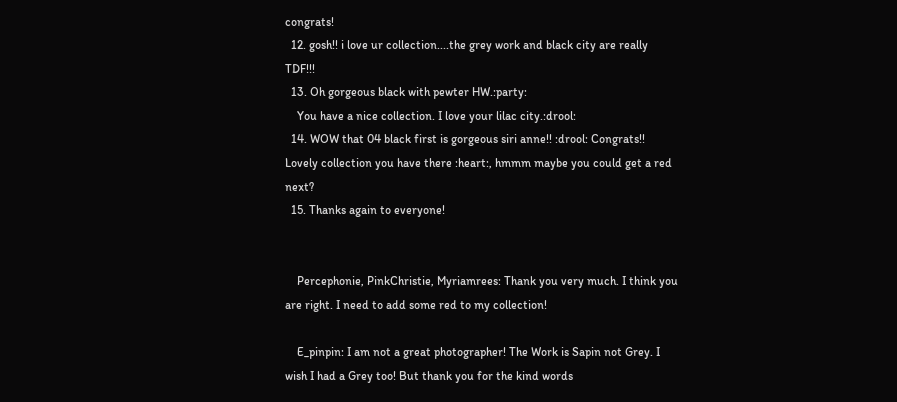congrats!
  12. gosh!! i love ur collection....the grey work and black city are really TDF!!!
  13. Oh gorgeous black with pewter HW.:party:
    You have a nice collection. I love your lilac city.:drool:
  14. WOW that 04 black first is gorgeous siri anne!! :drool: Congrats!! Lovely collection you have there :heart:, hmmm maybe you could get a red next?
  15. Thanks again to everyone!


    Percephonie, PinkChristie, Myriamrees: Thank you very much. I think you are right. I need to add some red to my collection!

    E_pinpin: I am not a great photographer! The Work is Sapin not Grey. I wish I had a Grey too! But thank you for the kind words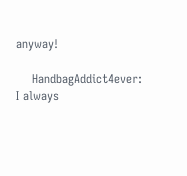anyway!

    HandbagAddict4ever: I always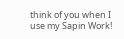think of you when I use my Sapin Work!